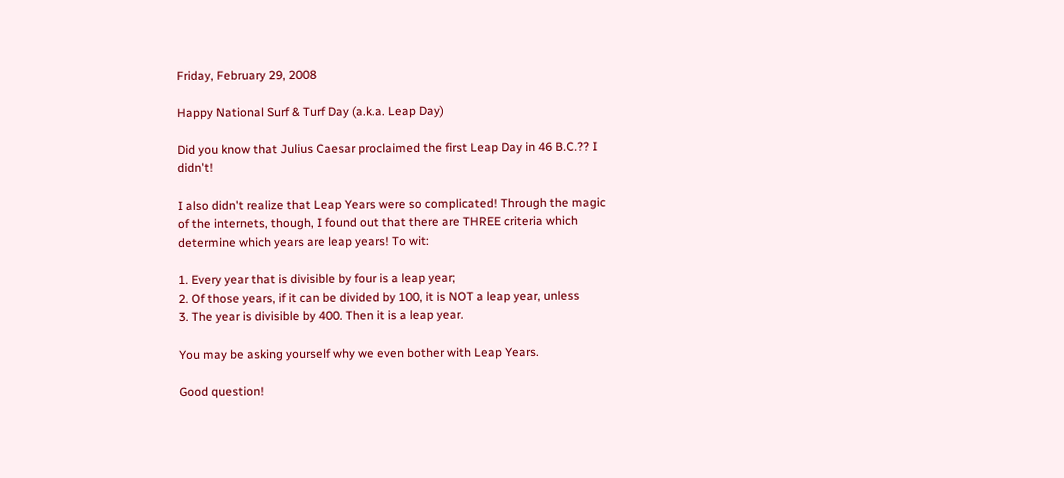Friday, February 29, 2008

Happy National Surf & Turf Day (a.k.a. Leap Day)

Did you know that Julius Caesar proclaimed the first Leap Day in 46 B.C.?? I didn't!

I also didn't realize that Leap Years were so complicated! Through the magic of the internets, though, I found out that there are THREE criteria which determine which years are leap years! To wit:

1. Every year that is divisible by four is a leap year;
2. Of those years, if it can be divided by 100, it is NOT a leap year, unless
3. The year is divisible by 400. Then it is a leap year.

You may be asking yourself why we even bother with Leap Years.

Good question!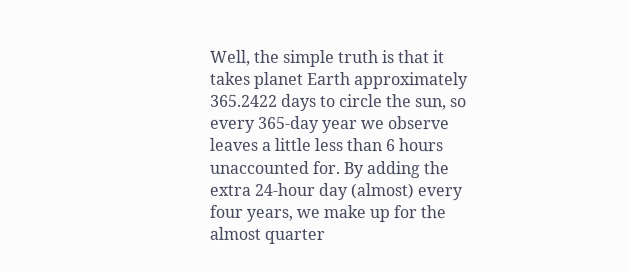Well, the simple truth is that it takes planet Earth approximately 365.2422 days to circle the sun, so every 365-day year we observe leaves a little less than 6 hours unaccounted for. By adding the extra 24-hour day (almost) every four years, we make up for the almost quarter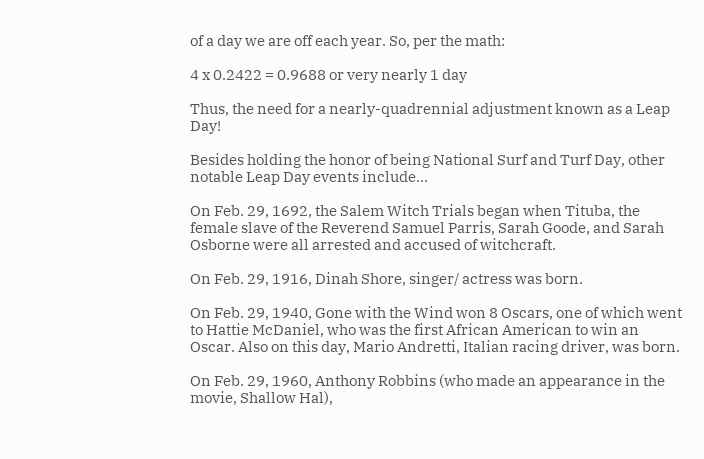of a day we are off each year. So, per the math:

4 x 0.2422 = 0.9688 or very nearly 1 day

Thus, the need for a nearly-quadrennial adjustment known as a Leap Day!

Besides holding the honor of being National Surf and Turf Day, other notable Leap Day events include...

On Feb. 29, 1692, the Salem Witch Trials began when Tituba, the female slave of the Reverend Samuel Parris, Sarah Goode, and Sarah Osborne were all arrested and accused of witchcraft.

On Feb. 29, 1916, Dinah Shore, singer/ actress was born.

On Feb. 29, 1940, Gone with the Wind won 8 Oscars, one of which went to Hattie McDaniel, who was the first African American to win an Oscar. Also on this day, Mario Andretti, Italian racing driver, was born.

On Feb. 29, 1960, Anthony Robbins (who made an appearance in the movie, Shallow Hal),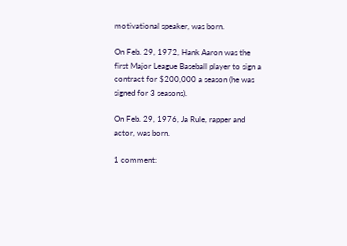motivational speaker, was born.

On Feb. 29, 1972, Hank Aaron was the first Major League Baseball player to sign a contract for $200,000 a season (he was signed for 3 seasons).

On Feb. 29, 1976, Ja Rule, rapper and actor, was born.

1 comment: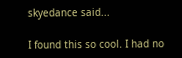skyedance said...

I found this so cool. I had no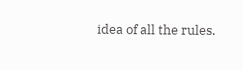idea of all the rules.